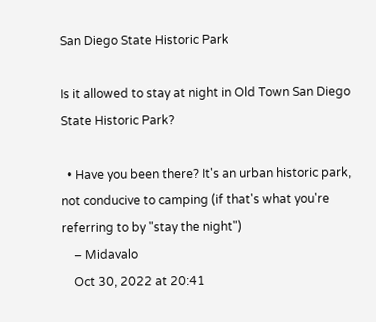San Diego State Historic Park

Is it allowed to stay at night in Old Town San Diego State Historic Park?

  • Have you been there? It's an urban historic park, not conducive to camping (if that's what you're referring to by "stay the night")
    – Midavalo
    Oct 30, 2022 at 20:41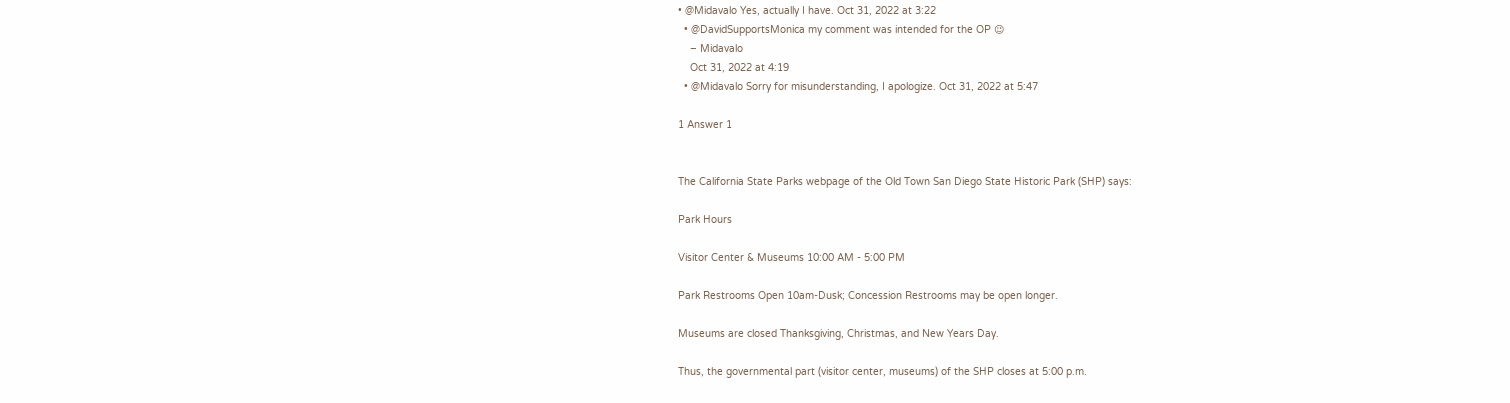• @Midavalo Yes, actually I have. Oct 31, 2022 at 3:22
  • @DavidSupportsMonica my comment was intended for the OP 😉
    – Midavalo
    Oct 31, 2022 at 4:19
  • @Midavalo Sorry for misunderstanding, I apologize. Oct 31, 2022 at 5:47

1 Answer 1


The California State Parks webpage of the Old Town San Diego State Historic Park (SHP) says:

Park Hours

Visitor Center & Museums 10:00 AM - 5:00 PM

Park Restrooms Open 10am-Dusk; Concession Restrooms may be open longer.

Museums are closed Thanksgiving, Christmas, and New Years Day.

Thus, the governmental part (visitor center, museums) of the SHP closes at 5:00 p.m.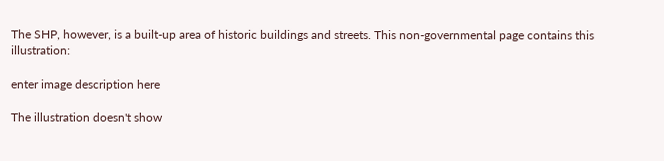The SHP, however, is a built-up area of historic buildings and streets. This non-governmental page contains this illustration:

enter image description here

The illustration doesn't show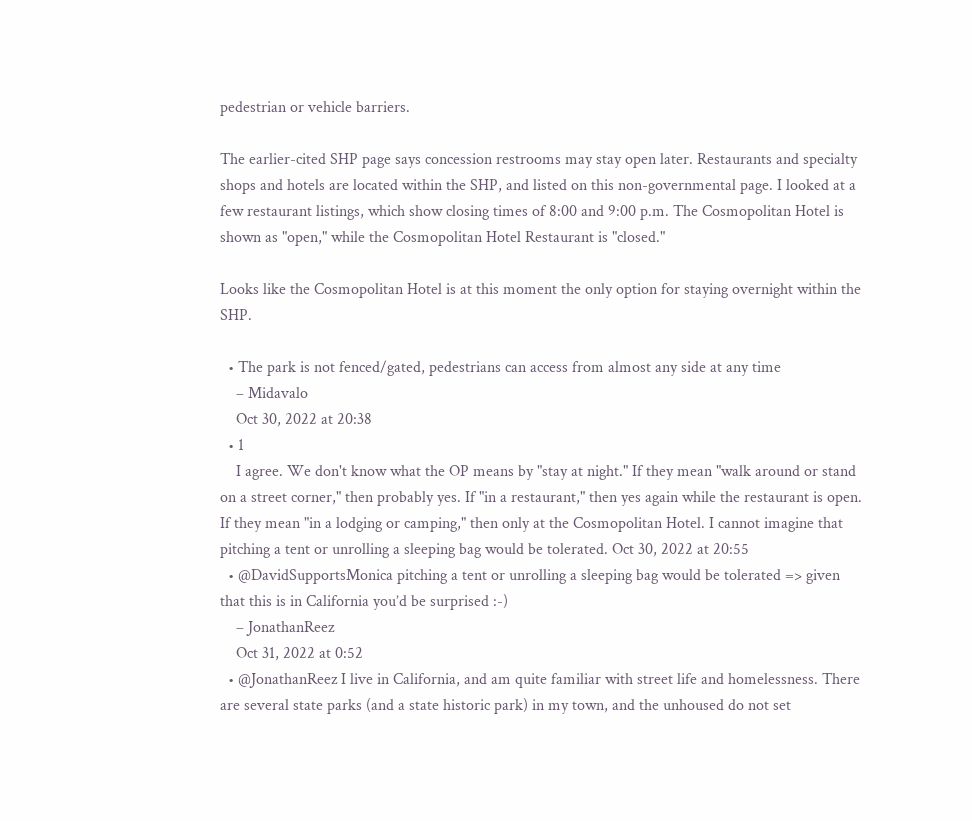pedestrian or vehicle barriers.

The earlier-cited SHP page says concession restrooms may stay open later. Restaurants and specialty shops and hotels are located within the SHP, and listed on this non-governmental page. I looked at a few restaurant listings, which show closing times of 8:00 and 9:00 p.m. The Cosmopolitan Hotel is shown as "open," while the Cosmopolitan Hotel Restaurant is "closed."

Looks like the Cosmopolitan Hotel is at this moment the only option for staying overnight within the SHP.

  • The park is not fenced/gated, pedestrians can access from almost any side at any time
    – Midavalo
    Oct 30, 2022 at 20:38
  • 1
    I agree. We don't know what the OP means by "stay at night." If they mean "walk around or stand on a street corner," then probably yes. If "in a restaurant," then yes again while the restaurant is open. If they mean "in a lodging or camping," then only at the Cosmopolitan Hotel. I cannot imagine that pitching a tent or unrolling a sleeping bag would be tolerated. Oct 30, 2022 at 20:55
  • @DavidSupportsMonica pitching a tent or unrolling a sleeping bag would be tolerated => given that this is in California you’d be surprised :-)
    – JonathanReez
    Oct 31, 2022 at 0:52
  • @JonathanReez I live in California, and am quite familiar with street life and homelessness. There are several state parks (and a state historic park) in my town, and the unhoused do not set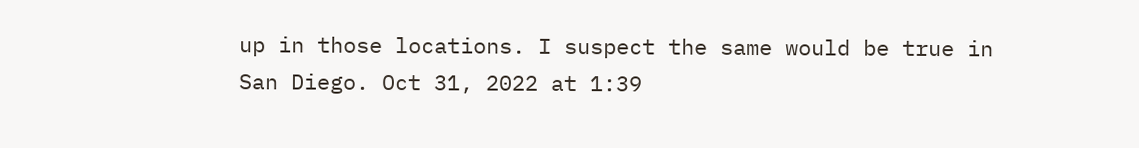up in those locations. I suspect the same would be true in San Diego. Oct 31, 2022 at 1:39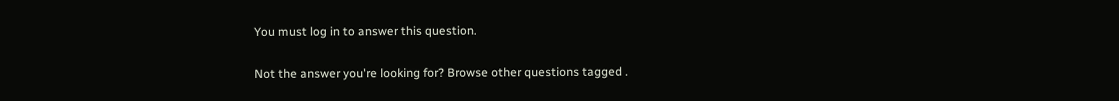You must log in to answer this question.

Not the answer you're looking for? Browse other questions tagged .